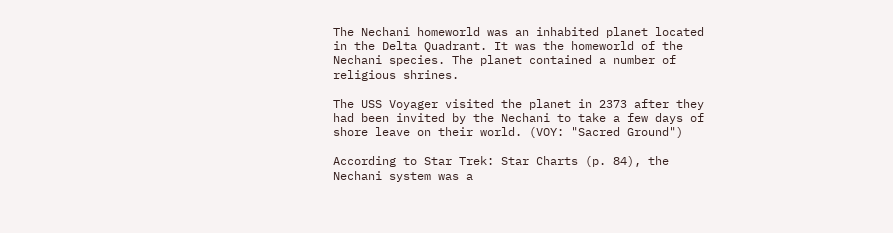The Nechani homeworld was an inhabited planet located in the Delta Quadrant. It was the homeworld of the Nechani species. The planet contained a number of religious shrines.

The USS Voyager visited the planet in 2373 after they had been invited by the Nechani to take a few days of shore leave on their world. (VOY: "Sacred Ground")

According to Star Trek: Star Charts (p. 84), the Nechani system was a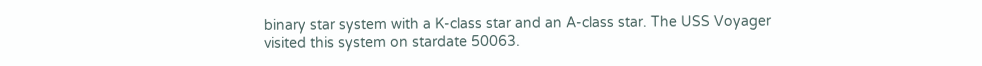binary star system with a K-class star and an A-class star. The USS Voyager visited this system on stardate 50063.